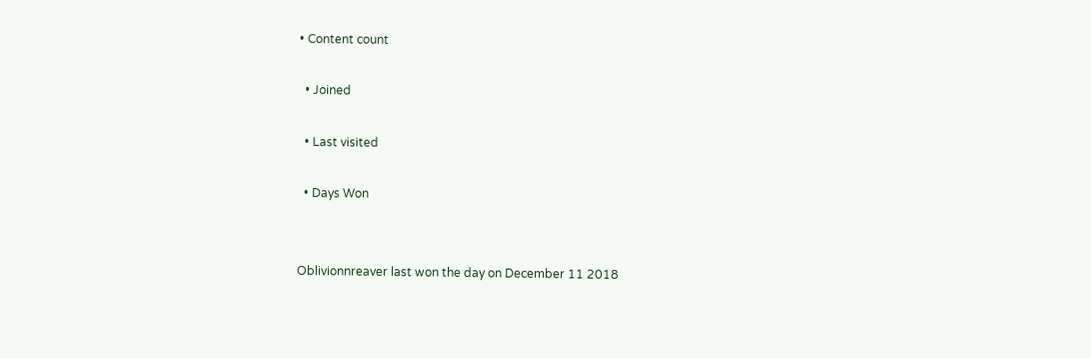• Content count

  • Joined

  • Last visited

  • Days Won


Oblivionnreaver last won the day on December 11 2018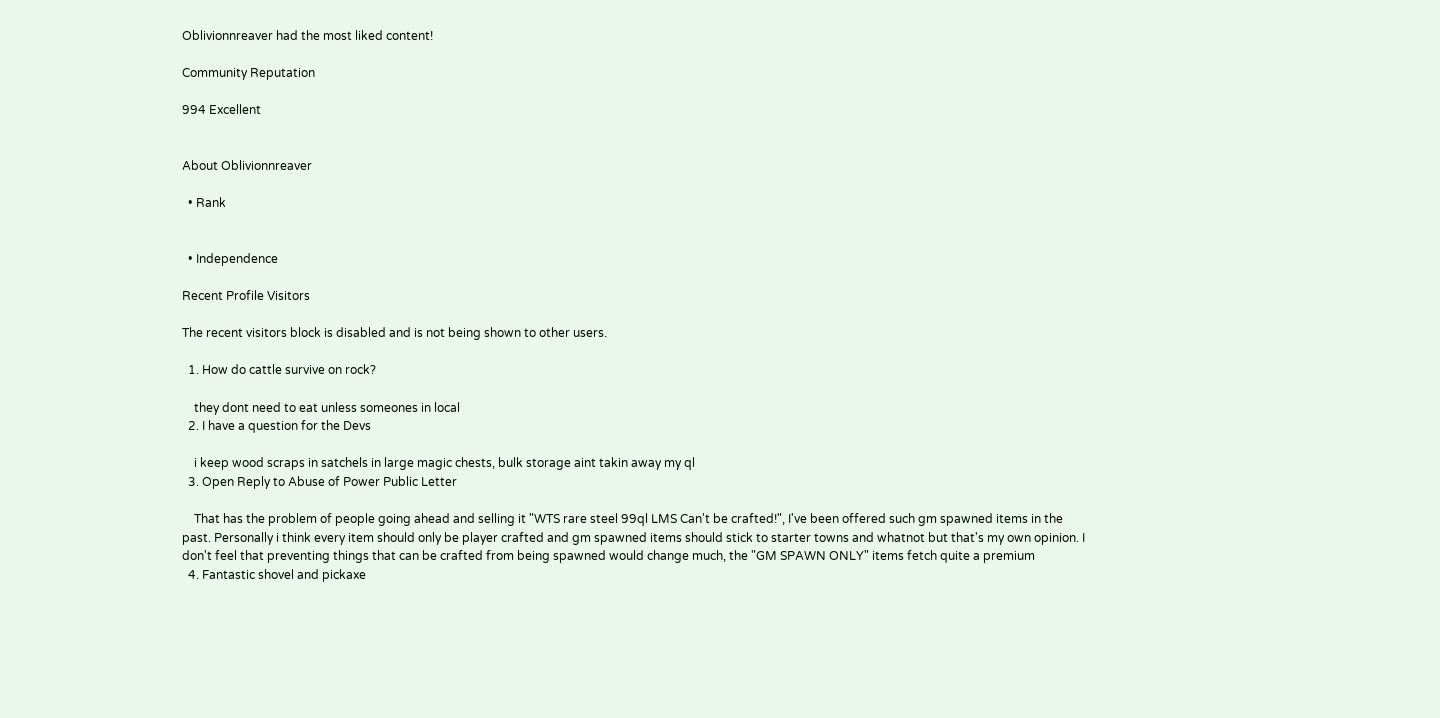Oblivionnreaver had the most liked content!

Community Reputation

994 Excellent


About Oblivionnreaver

  • Rank


  • Independence

Recent Profile Visitors

The recent visitors block is disabled and is not being shown to other users.

  1. How do cattle survive on rock?

    they dont need to eat unless someones in local
  2. I have a question for the Devs

    i keep wood scraps in satchels in large magic chests, bulk storage aint takin away my ql
  3. Open Reply to Abuse of Power Public Letter

    That has the problem of people going ahead and selling it "WTS rare steel 99ql LMS Can't be crafted!", I've been offered such gm spawned items in the past. Personally i think every item should only be player crafted and gm spawned items should stick to starter towns and whatnot but that's my own opinion. I don't feel that preventing things that can be crafted from being spawned would change much, the "GM SPAWN ONLY" items fetch quite a premium
  4. Fantastic shovel and pickaxe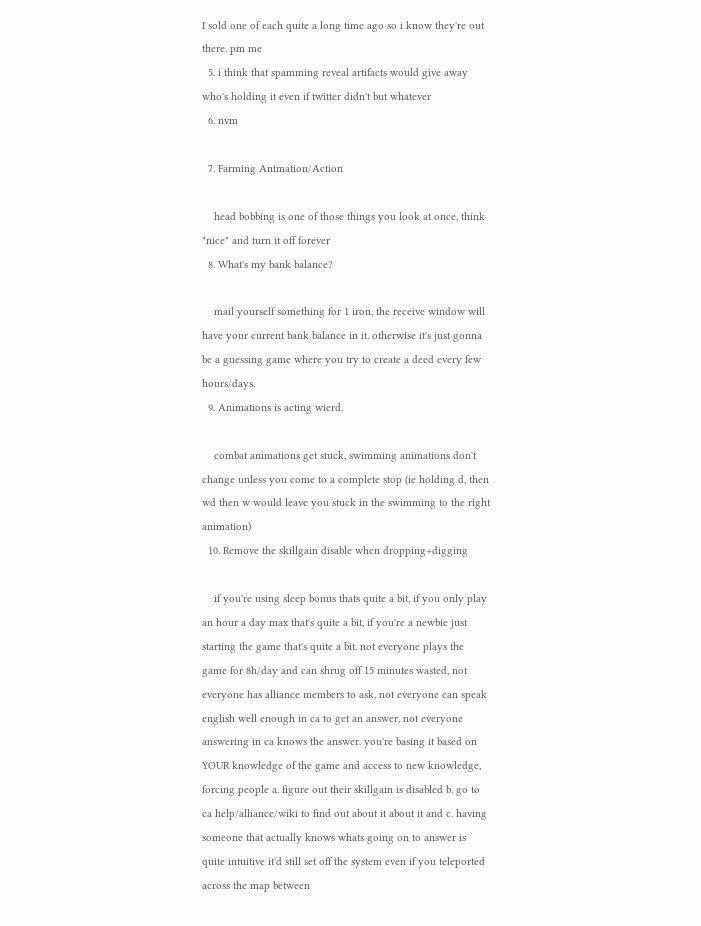I sold one of each quite a long time ago so i know they're out there. pm me
  5. i think that spamming reveal artifacts would give away who's holding it even if twitter didn't but whatever
  6. nvm

  7. Farming Animation/Action

    head bobbing is one of those things you look at once, think "nice" and turn it off forever
  8. What's my bank balance?

    mail yourself something for 1 iron, the receive window will have your current bank balance in it. otherwise it's just gonna be a guessing game where you try to create a deed every few hours/days.
  9. Animations is acting wierd.

    combat animations get stuck, swimming animations don't change unless you come to a complete stop (ie holding d, then wd then w would leave you stuck in the swimming to the right animation)
  10. Remove the skillgain disable when dropping+digging

    if you're using sleep bonus thats quite a bit, if you only play an hour a day max that's quite a bit, if you're a newbie just starting the game that's quite a bit. not everyone plays the game for 8h/day and can shrug off 15 minutes wasted, not everyone has alliance members to ask, not everyone can speak english well enough in ca to get an answer, not everyone answering in ca knows the answer. you're basing it based on YOUR knowledge of the game and access to new knowledge, forcing people a. figure out their skillgain is disabled b. go to ca help/alliance/wiki to find out about it about it and c. having someone that actually knows whats going on to answer is quite intuitive it'd still set off the system even if you teleported across the map between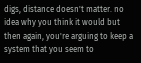digs, distance doesn't matter. no idea why you think it would but then again, you're arguing to keep a system that you seem to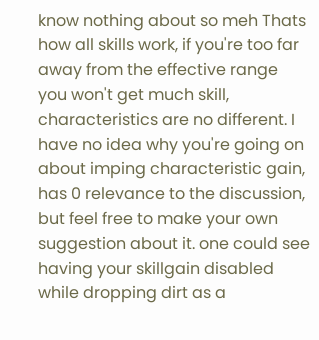know nothing about so meh Thats how all skills work, if you're too far away from the effective range you won't get much skill, characteristics are no different. I have no idea why you're going on about imping characteristic gain, has 0 relevance to the discussion, but feel free to make your own suggestion about it. one could see having your skillgain disabled while dropping dirt as a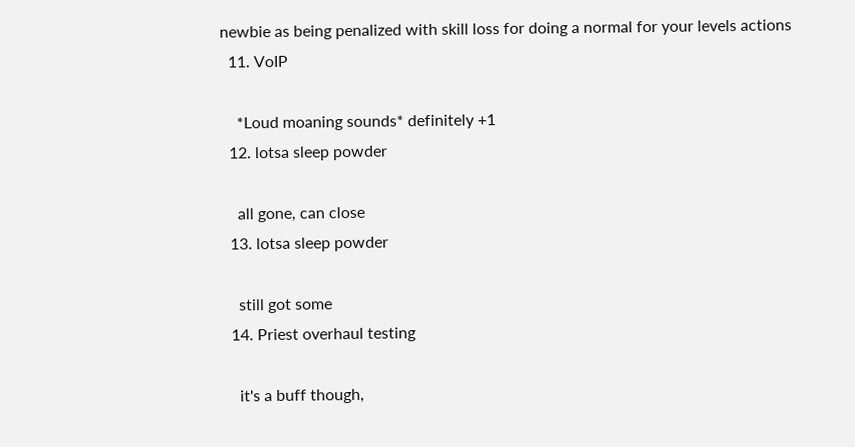newbie as being penalized with skill loss for doing a normal for your levels actions
  11. VoIP

    *Loud moaning sounds* definitely +1
  12. lotsa sleep powder

    all gone, can close
  13. lotsa sleep powder

    still got some
  14. Priest overhaul testing

    it's a buff though,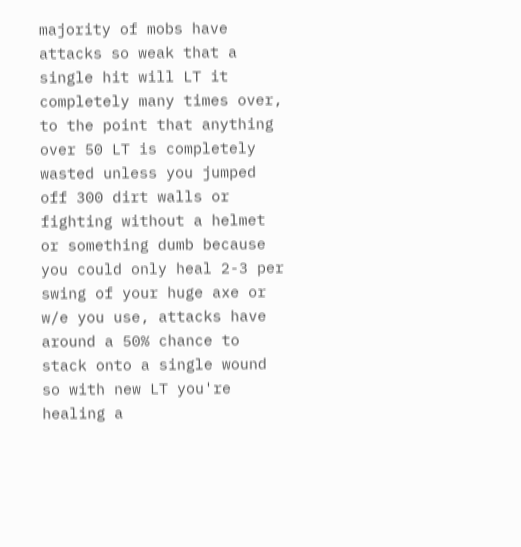majority of mobs have attacks so weak that a single hit will LT it completely many times over, to the point that anything over 50 LT is completely wasted unless you jumped off 300 dirt walls or fighting without a helmet or something dumb because you could only heal 2-3 per swing of your huge axe or w/e you use, attacks have around a 50% chance to stack onto a single wound so with new LT you're healing a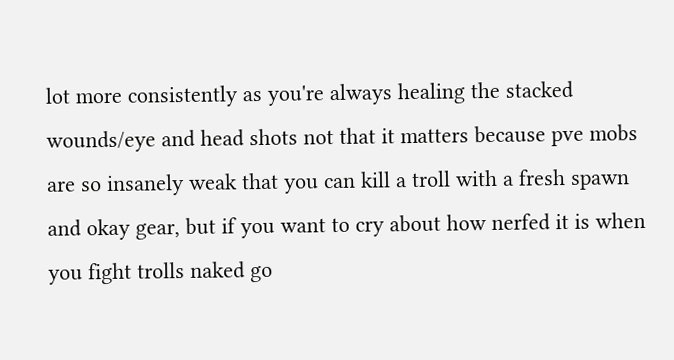lot more consistently as you're always healing the stacked wounds/eye and head shots not that it matters because pve mobs are so insanely weak that you can kill a troll with a fresh spawn and okay gear, but if you want to cry about how nerfed it is when you fight trolls naked go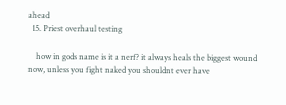ahead
  15. Priest overhaul testing

    how in gods name is it a nerf? it always heals the biggest wound now, unless you fight naked you shouldnt ever have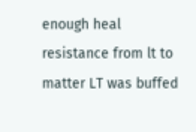enough heal resistance from lt to matter LT was buffed